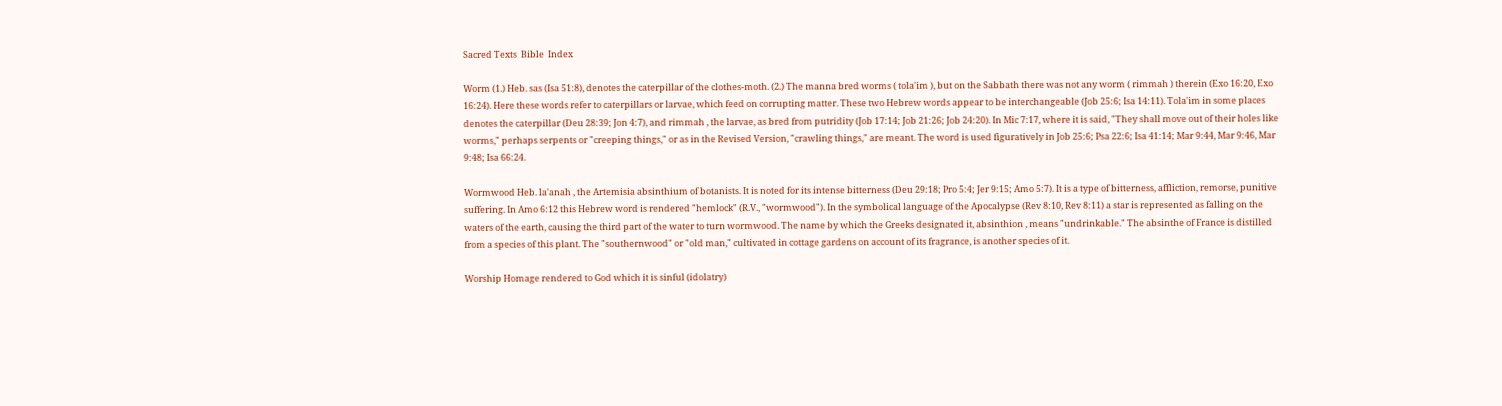Sacred Texts  Bible  Index

Worm (1.) Heb. sas (Isa 51:8), denotes the caterpillar of the clothes-moth. (2.) The manna bred worms ( tola'im ), but on the Sabbath there was not any worm ( rimmah ) therein (Exo 16:20, Exo 16:24). Here these words refer to caterpillars or larvae, which feed on corrupting matter. These two Hebrew words appear to be interchangeable (Job 25:6; Isa 14:11). Tola'im in some places denotes the caterpillar (Deu 28:39; Jon 4:7), and rimmah , the larvae, as bred from putridity (Job 17:14; Job 21:26; Job 24:20). In Mic 7:17, where it is said, "They shall move out of their holes like worms," perhaps serpents or "creeping things," or as in the Revised Version, "crawling things," are meant. The word is used figuratively in Job 25:6; Psa 22:6; Isa 41:14; Mar 9:44, Mar 9:46, Mar 9:48; Isa 66:24.

Wormwood Heb. la'anah , the Artemisia absinthium of botanists. It is noted for its intense bitterness (Deu 29:18; Pro 5:4; Jer 9:15; Amo 5:7). It is a type of bitterness, affliction, remorse, punitive suffering. In Amo 6:12 this Hebrew word is rendered "hemlock" (R.V., "wormwood"). In the symbolical language of the Apocalypse (Rev 8:10, Rev 8:11) a star is represented as falling on the waters of the earth, causing the third part of the water to turn wormwood. The name by which the Greeks designated it, absinthion , means "undrinkable." The absinthe of France is distilled from a species of this plant. The "southernwood" or "old man," cultivated in cottage gardens on account of its fragrance, is another species of it.

Worship Homage rendered to God which it is sinful (idolatry)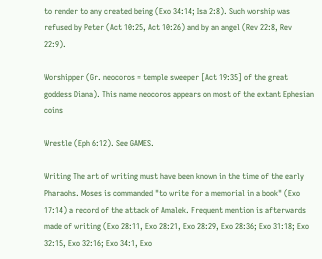to render to any created being (Exo 34:14; Isa 2:8). Such worship was refused by Peter (Act 10:25, Act 10:26) and by an angel (Rev 22:8, Rev 22:9).

Worshipper (Gr. neocoros = temple sweeper [Act 19:35] of the great goddess Diana). This name neocoros appears on most of the extant Ephesian coins

Wrestle (Eph 6:12). See GAMES.

Writing The art of writing must have been known in the time of the early Pharaohs. Moses is commanded "to write for a memorial in a book" (Exo 17:14) a record of the attack of Amalek. Frequent mention is afterwards made of writing (Exo 28:11, Exo 28:21, Exo 28:29, Exo 28:36; Exo 31:18; Exo 32:15, Exo 32:16; Exo 34:1, Exo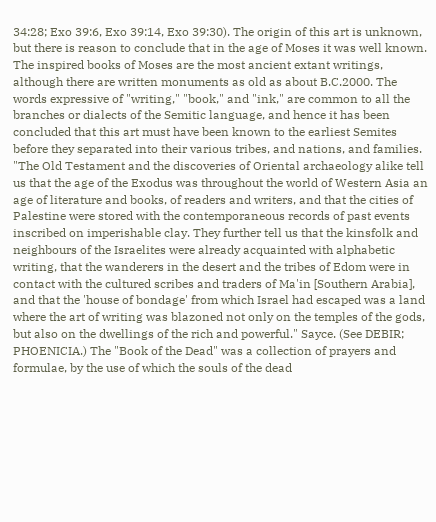34:28; Exo 39:6, Exo 39:14, Exo 39:30). The origin of this art is unknown, but there is reason to conclude that in the age of Moses it was well known. The inspired books of Moses are the most ancient extant writings, although there are written monuments as old as about B.C.2000. The words expressive of "writing," "book," and "ink," are common to all the branches or dialects of the Semitic language, and hence it has been concluded that this art must have been known to the earliest Semites before they separated into their various tribes, and nations, and families. "The Old Testament and the discoveries of Oriental archaeology alike tell us that the age of the Exodus was throughout the world of Western Asia an age of literature and books, of readers and writers, and that the cities of Palestine were stored with the contemporaneous records of past events inscribed on imperishable clay. They further tell us that the kinsfolk and neighbours of the Israelites were already acquainted with alphabetic writing, that the wanderers in the desert and the tribes of Edom were in contact with the cultured scribes and traders of Ma'in [Southern Arabia], and that the 'house of bondage' from which Israel had escaped was a land where the art of writing was blazoned not only on the temples of the gods, but also on the dwellings of the rich and powerful." Sayce. (See DEBIR; PHOENICIA.) The "Book of the Dead" was a collection of prayers and formulae, by the use of which the souls of the dead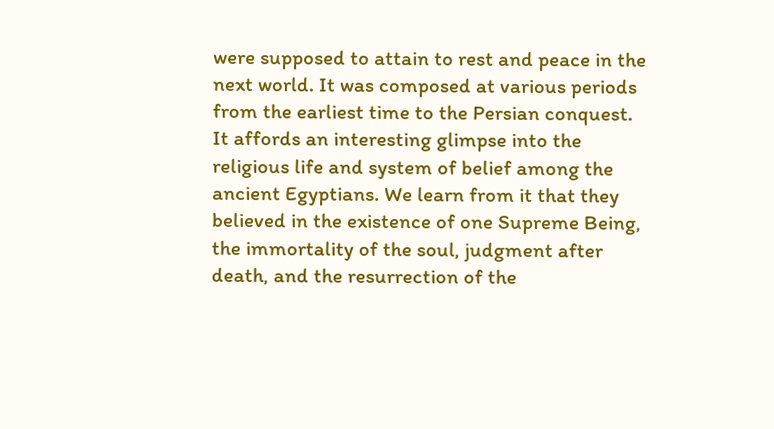were supposed to attain to rest and peace in the next world. It was composed at various periods from the earliest time to the Persian conquest. It affords an interesting glimpse into the religious life and system of belief among the ancient Egyptians. We learn from it that they believed in the existence of one Supreme Being, the immortality of the soul, judgment after death, and the resurrection of the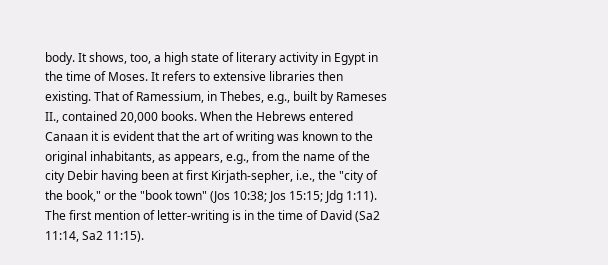body. It shows, too, a high state of literary activity in Egypt in the time of Moses. It refers to extensive libraries then existing. That of Ramessium, in Thebes, e.g., built by Rameses II., contained 20,000 books. When the Hebrews entered Canaan it is evident that the art of writing was known to the original inhabitants, as appears, e.g., from the name of the city Debir having been at first Kirjath-sepher, i.e., the "city of the book," or the "book town" (Jos 10:38; Jos 15:15; Jdg 1:11). The first mention of letter-writing is in the time of David (Sa2 11:14, Sa2 11:15).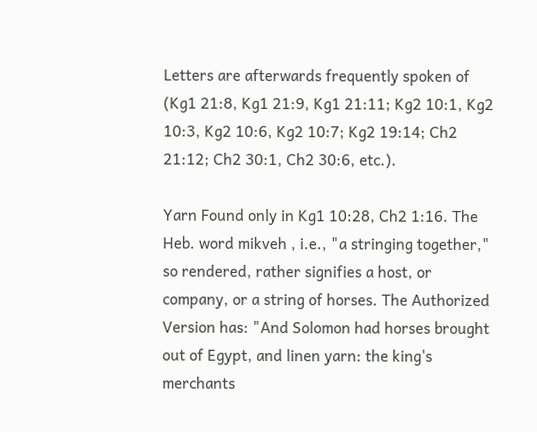Letters are afterwards frequently spoken of (Kg1 21:8, Kg1 21:9, Kg1 21:11; Kg2 10:1, Kg2 10:3, Kg2 10:6, Kg2 10:7; Kg2 19:14; Ch2 21:12; Ch2 30:1, Ch2 30:6, etc.).

Yarn Found only in Kg1 10:28, Ch2 1:16. The Heb. word mikveh , i.e., "a stringing together," so rendered, rather signifies a host, or company, or a string of horses. The Authorized Version has: "And Solomon had horses brought out of Egypt, and linen yarn: the king's merchants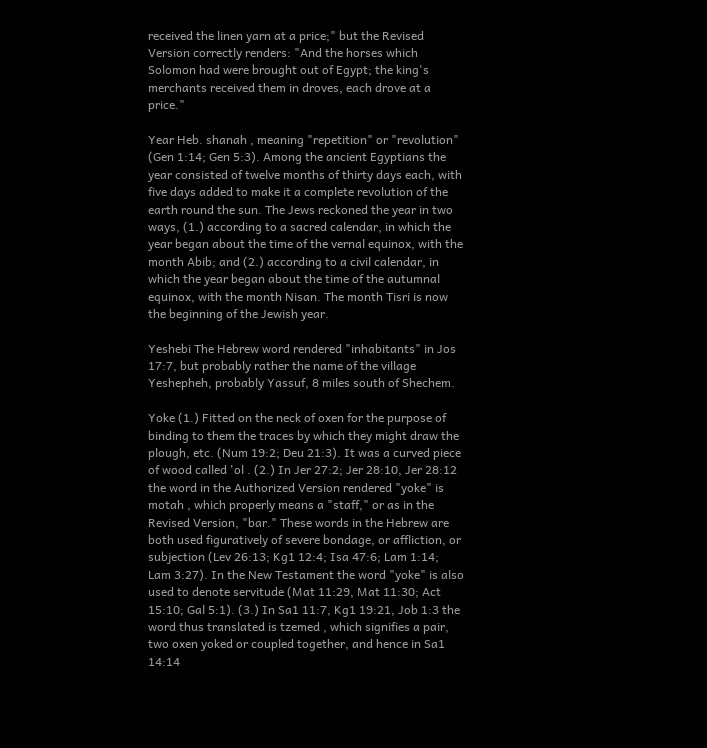received the linen yarn at a price;" but the Revised Version correctly renders: "And the horses which Solomon had were brought out of Egypt; the king's merchants received them in droves, each drove at a price."

Year Heb. shanah , meaning "repetition" or "revolution" (Gen 1:14; Gen 5:3). Among the ancient Egyptians the year consisted of twelve months of thirty days each, with five days added to make it a complete revolution of the earth round the sun. The Jews reckoned the year in two ways, (1.) according to a sacred calendar, in which the year began about the time of the vernal equinox, with the month Abib; and (2.) according to a civil calendar, in which the year began about the time of the autumnal equinox, with the month Nisan. The month Tisri is now the beginning of the Jewish year.

Yeshebi The Hebrew word rendered "inhabitants" in Jos 17:7, but probably rather the name of the village Yeshepheh, probably Yassuf, 8 miles south of Shechem.

Yoke (1.) Fitted on the neck of oxen for the purpose of binding to them the traces by which they might draw the plough, etc. (Num 19:2; Deu 21:3). It was a curved piece of wood called 'ol . (2.) In Jer 27:2; Jer 28:10, Jer 28:12 the word in the Authorized Version rendered "yoke" is motah , which properly means a "staff," or as in the Revised Version, "bar." These words in the Hebrew are both used figuratively of severe bondage, or affliction, or subjection (Lev 26:13; Kg1 12:4; Isa 47:6; Lam 1:14; Lam 3:27). In the New Testament the word "yoke" is also used to denote servitude (Mat 11:29, Mat 11:30; Act 15:10; Gal 5:1). (3.) In Sa1 11:7, Kg1 19:21, Job 1:3 the word thus translated is tzemed , which signifies a pair, two oxen yoked or coupled together, and hence in Sa1 14:14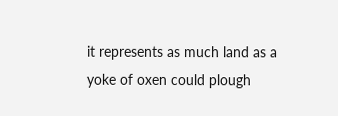it represents as much land as a yoke of oxen could plough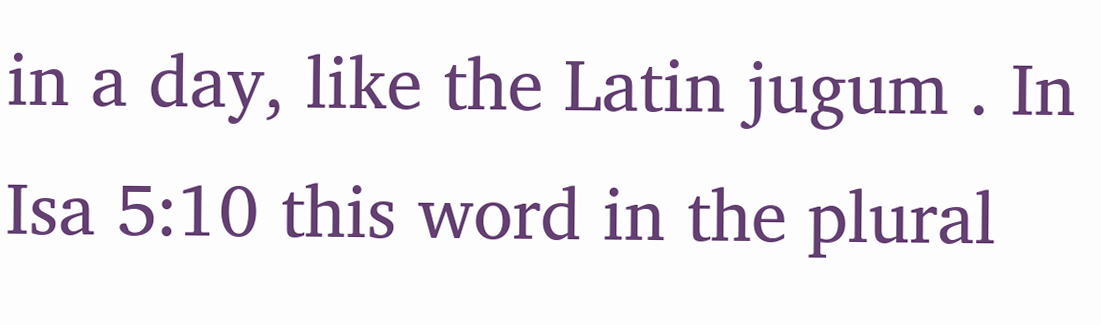in a day, like the Latin jugum . In Isa 5:10 this word in the plural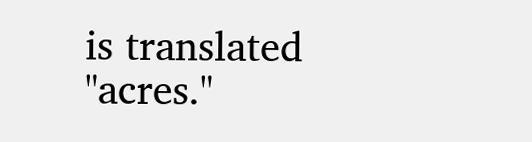is translated "acres."